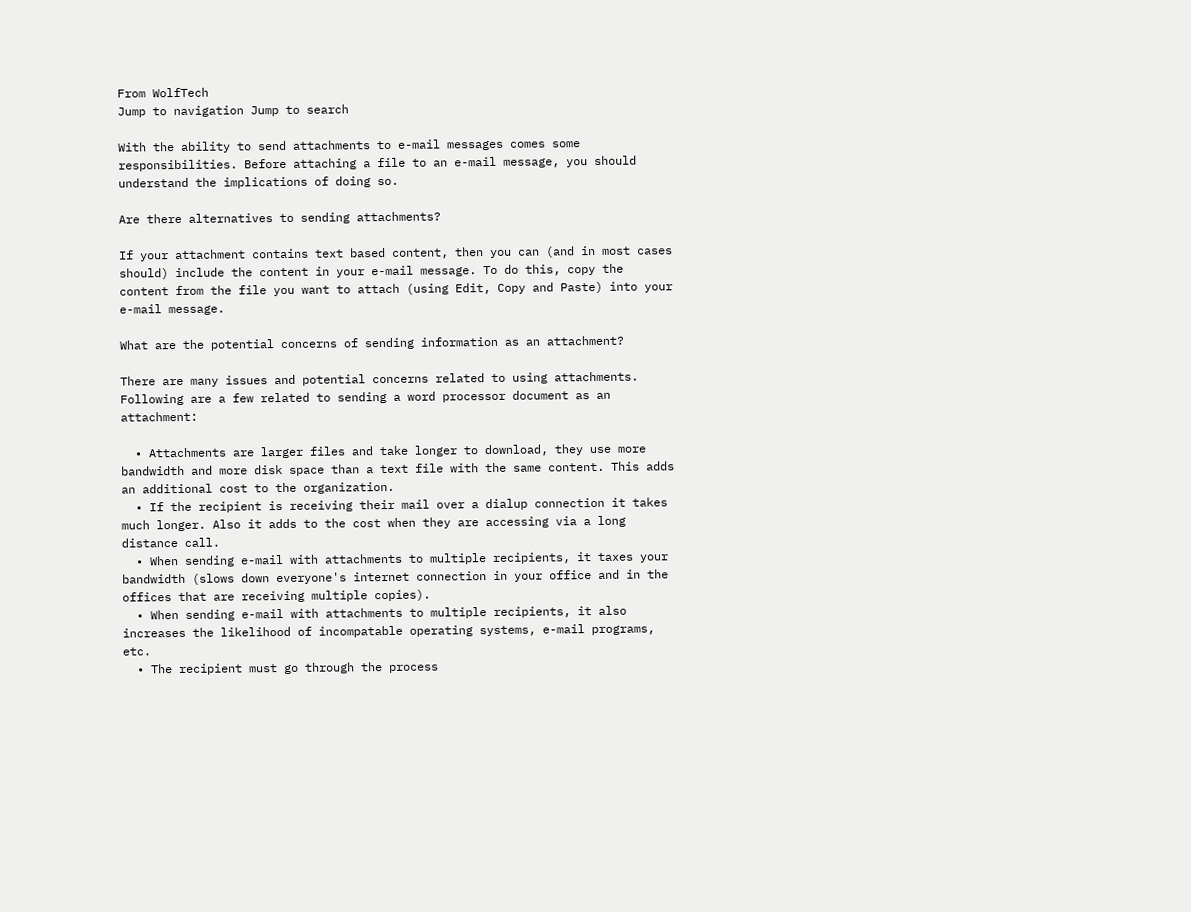From WolfTech
Jump to navigation Jump to search

With the ability to send attachments to e-mail messages comes some responsibilities. Before attaching a file to an e-mail message, you should understand the implications of doing so.

Are there alternatives to sending attachments?

If your attachment contains text based content, then you can (and in most cases should) include the content in your e-mail message. To do this, copy the content from the file you want to attach (using Edit, Copy and Paste) into your e-mail message.

What are the potential concerns of sending information as an attachment?

There are many issues and potential concerns related to using attachments. Following are a few related to sending a word processor document as an attachment:

  • Attachments are larger files and take longer to download, they use more bandwidth and more disk space than a text file with the same content. This adds an additional cost to the organization.
  • If the recipient is receiving their mail over a dialup connection it takes much longer. Also it adds to the cost when they are accessing via a long distance call.
  • When sending e-mail with attachments to multiple recipients, it taxes your bandwidth (slows down everyone's internet connection in your office and in the offices that are receiving multiple copies).
  • When sending e-mail with attachments to multiple recipients, it also increases the likelihood of incompatable operating systems, e-mail programs, etc.
  • The recipient must go through the process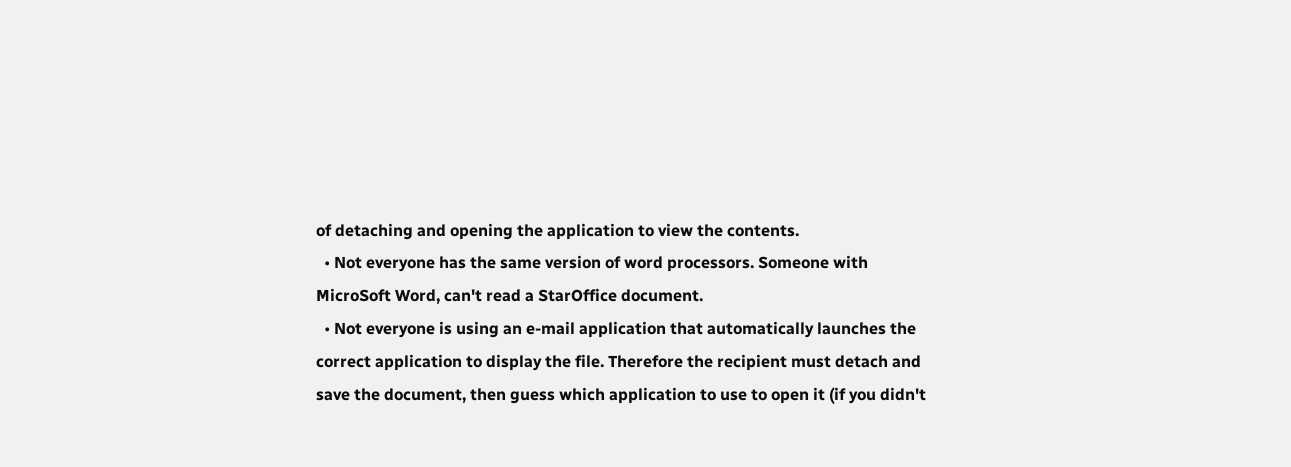of detaching and opening the application to view the contents.
  • Not everyone has the same version of word processors. Someone with MicroSoft Word, can't read a StarOffice document.
  • Not everyone is using an e-mail application that automatically launches the correct application to display the file. Therefore the recipient must detach and save the document, then guess which application to use to open it (if you didn't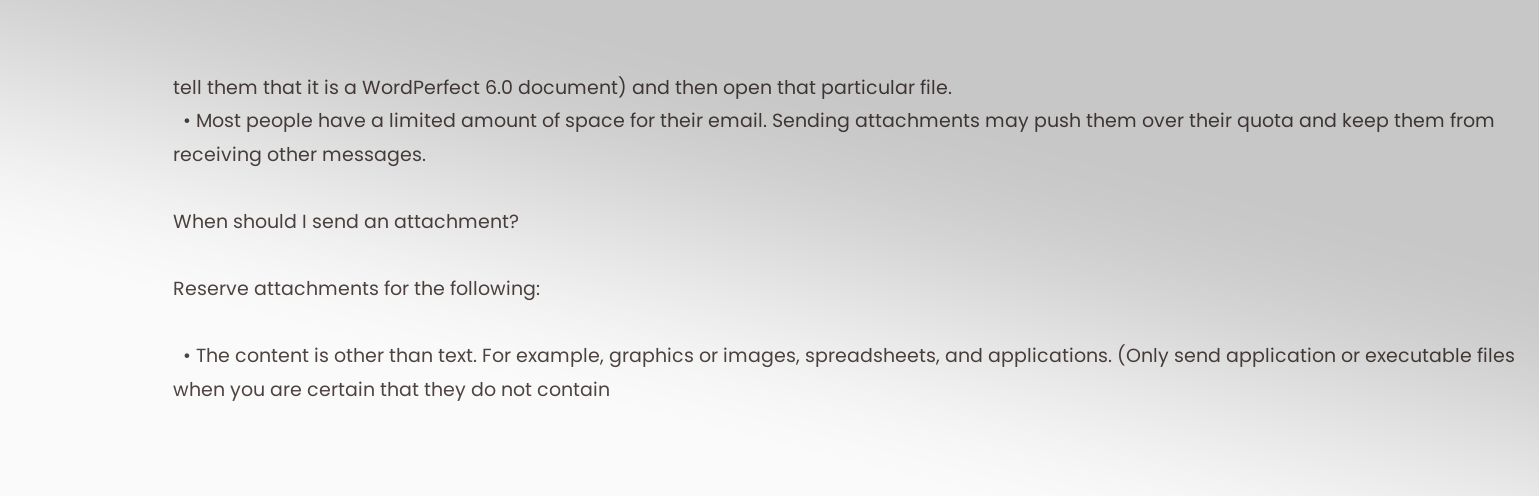tell them that it is a WordPerfect 6.0 document) and then open that particular file.
  • Most people have a limited amount of space for their email. Sending attachments may push them over their quota and keep them from receiving other messages.

When should I send an attachment?

Reserve attachments for the following:

  • The content is other than text. For example, graphics or images, spreadsheets, and applications. (Only send application or executable files when you are certain that they do not contain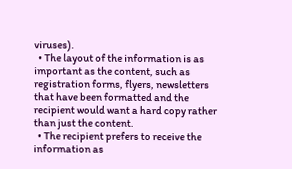viruses).
  • The layout of the information is as important as the content, such as registration forms, flyers, newsletters that have been formatted and the recipient would want a hard copy rather than just the content.
  • The recipient prefers to receive the information as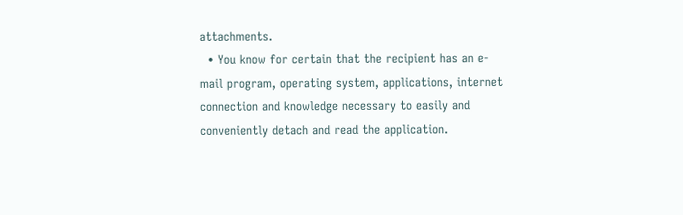attachments.
  • You know for certain that the recipient has an e-mail program, operating system, applications, internet connection and knowledge necessary to easily and conveniently detach and read the application.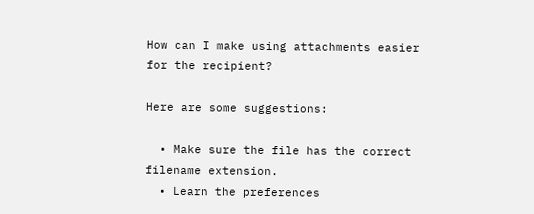How can I make using attachments easier for the recipient?

Here are some suggestions:

  • Make sure the file has the correct filename extension.
  • Learn the preferences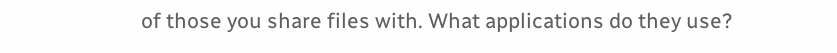of those you share files with. What applications do they use?